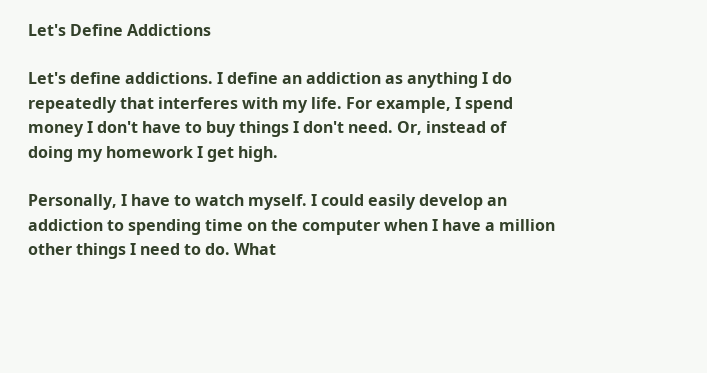Let's Define Addictions

Let's define addictions. I define an addiction as anything I do
repeatedly that interferes with my life. For example, I spend
money I don't have to buy things I don't need. Or, instead of
doing my homework I get high.

Personally, I have to watch myself. I could easily develop an
addiction to spending time on the computer when I have a million
other things I need to do. What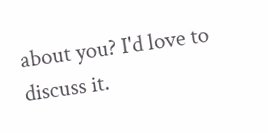about you? I'd love to discuss it.